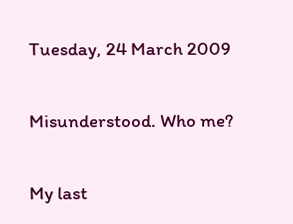Tuesday, 24 March 2009

Misunderstood. Who me?

My last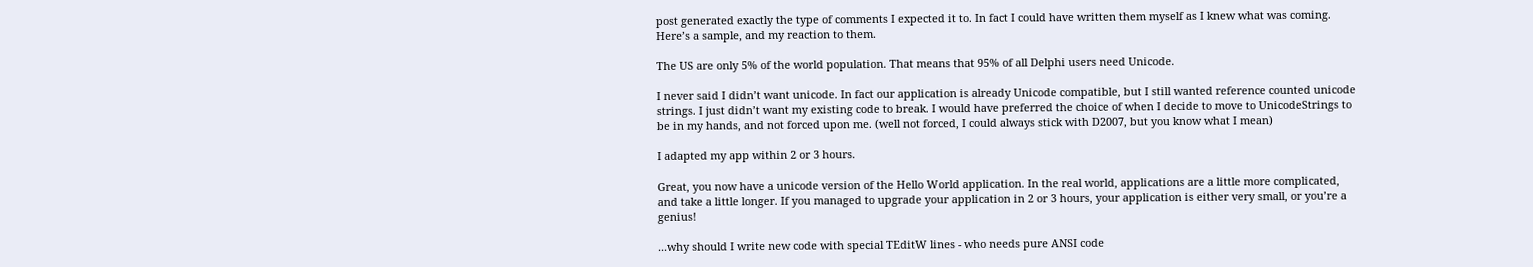post generated exactly the type of comments I expected it to. In fact I could have written them myself as I knew what was coming. Here’s a sample, and my reaction to them.

The US are only 5% of the world population. That means that 95% of all Delphi users need Unicode.

I never said I didn’t want unicode. In fact our application is already Unicode compatible, but I still wanted reference counted unicode strings. I just didn’t want my existing code to break. I would have preferred the choice of when I decide to move to UnicodeStrings to be in my hands, and not forced upon me. (well not forced, I could always stick with D2007, but you know what I mean)

I adapted my app within 2 or 3 hours.

Great, you now have a unicode version of the Hello World application. In the real world, applications are a little more complicated, and take a little longer. If you managed to upgrade your application in 2 or 3 hours, your application is either very small, or you’re a genius!

...why should I write new code with special TEditW lines - who needs pure ANSI code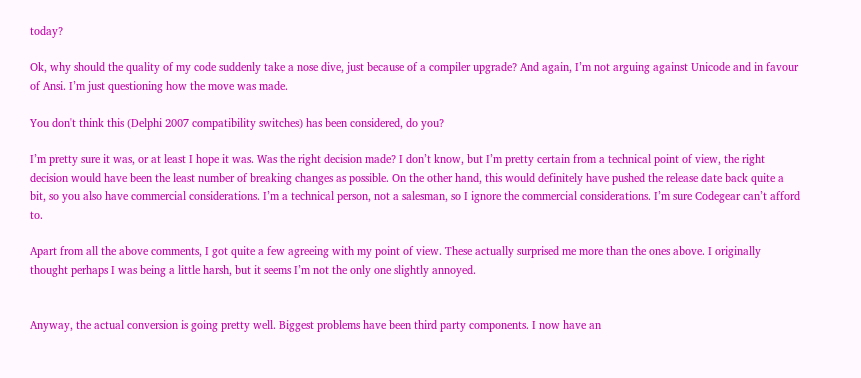today?

Ok, why should the quality of my code suddenly take a nose dive, just because of a compiler upgrade? And again, I’m not arguing against Unicode and in favour of Ansi. I’m just questioning how the move was made.

You don't think this (Delphi 2007 compatibility switches) has been considered, do you?

I’m pretty sure it was, or at least I hope it was. Was the right decision made? I don’t know, but I’m pretty certain from a technical point of view, the right decision would have been the least number of breaking changes as possible. On the other hand, this would definitely have pushed the release date back quite a bit, so you also have commercial considerations. I’m a technical person, not a salesman, so I ignore the commercial considerations. I’m sure Codegear can’t afford to.

Apart from all the above comments, I got quite a few agreeing with my point of view. These actually surprised me more than the ones above. I originally thought perhaps I was being a little harsh, but it seems I’m not the only one slightly annoyed.


Anyway, the actual conversion is going pretty well. Biggest problems have been third party components. I now have an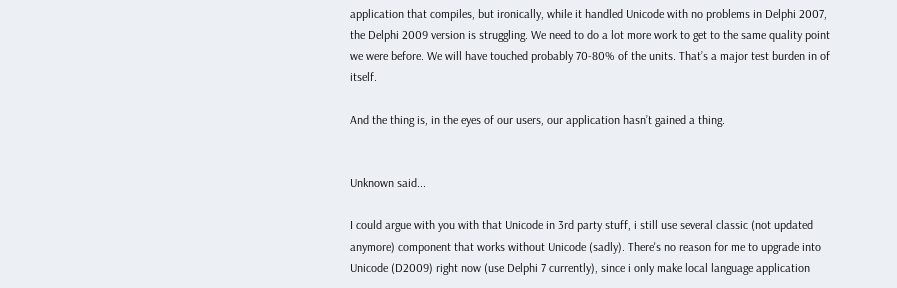application that compiles, but ironically, while it handled Unicode with no problems in Delphi 2007, the Delphi 2009 version is struggling. We need to do a lot more work to get to the same quality point we were before. We will have touched probably 70-80% of the units. That’s a major test burden in of itself.

And the thing is, in the eyes of our users, our application hasn’t gained a thing.


Unknown said...

I could argue with you with that Unicode in 3rd party stuff, i still use several classic (not updated anymore) component that works without Unicode (sadly). There's no reason for me to upgrade into Unicode (D2009) right now (use Delphi 7 currently), since i only make local language application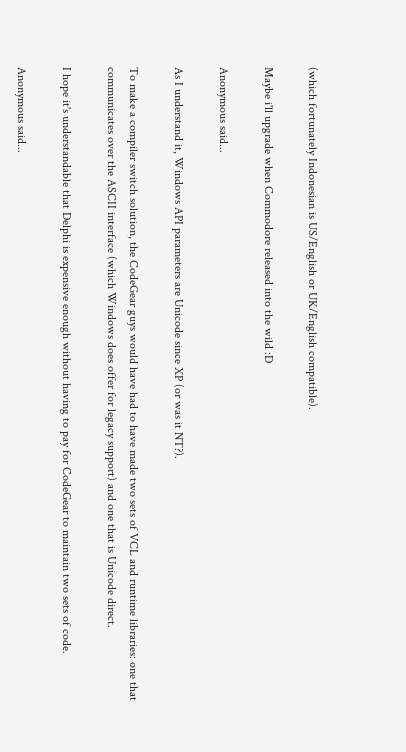(which fortunately Indonesian is US/English or UK/English compatible).

Maybe i'll upgrade when Commodore released into the wild :D

Anonymous said...

As I understand it, Windows API parameters are Unicode since XP (or was it NT?).

To make a compiler switch solution, the CodeGear guys would have had to have made two sets of VCL and runtime libraries: one that communicates over the ASCII interface (which Windows does offer for legacy support) and one that is Unicode direct.

I hope it's understandable that Delphi is expensive enough without having to pay for CodeGear to maintain two sets of code.

Anonymous said...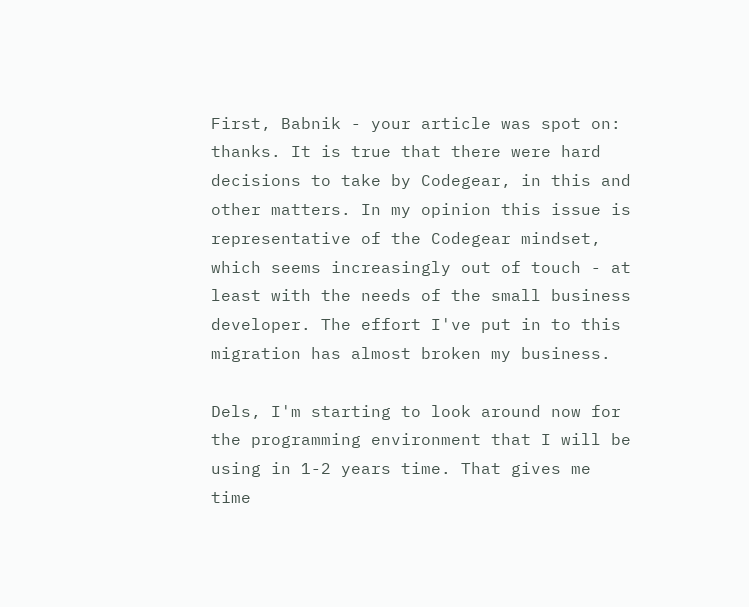First, Babnik - your article was spot on: thanks. It is true that there were hard decisions to take by Codegear, in this and other matters. In my opinion this issue is representative of the Codegear mindset, which seems increasingly out of touch - at least with the needs of the small business developer. The effort I've put in to this migration has almost broken my business.

Dels, I'm starting to look around now for the programming environment that I will be using in 1-2 years time. That gives me time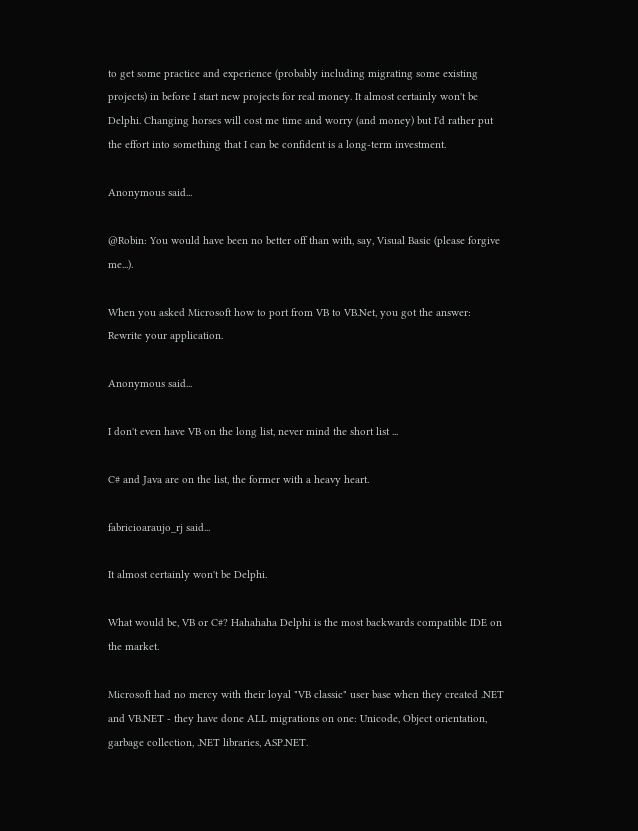to get some practice and experience (probably including migrating some existing projects) in before I start new projects for real money. It almost certainly won't be Delphi. Changing horses will cost me time and worry (and money) but I'd rather put the effort into something that I can be confident is a long-term investment.

Anonymous said...

@Robin: You would have been no better off than with, say, Visual Basic (please forgive me...).

When you asked Microsoft how to port from VB to VB.Net, you got the answer: Rewrite your application.

Anonymous said...

I don't even have VB on the long list, never mind the short list ...

C# and Java are on the list, the former with a heavy heart.

fabricioaraujo_rj said...

It almost certainly won't be Delphi.

What would be, VB or C#? Hahahaha Delphi is the most backwards compatible IDE on the market.

Microsoft had no mercy with their loyal "VB classic" user base when they created .NET and VB.NET - they have done ALL migrations on one: Unicode, Object orientation, garbage collection, .NET libraries, ASP.NET.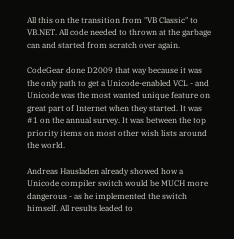All this on the transition from "VB Classic" to VB.NET. All code needed to thrown at the garbage can and started from scratch over again.

CodeGear done D2009 that way because it was the only path to get a Unicode-enabled VCL - and Unicode was the most wanted unique feature on great part of Internet when they started. It was #1 on the annual survey. It was between the top priority items on most other wish lists around the world.

Andreas Hausladen already showed how a Unicode compiler switch would be MUCH more dangerous - as he implemented the switch himself. All results leaded to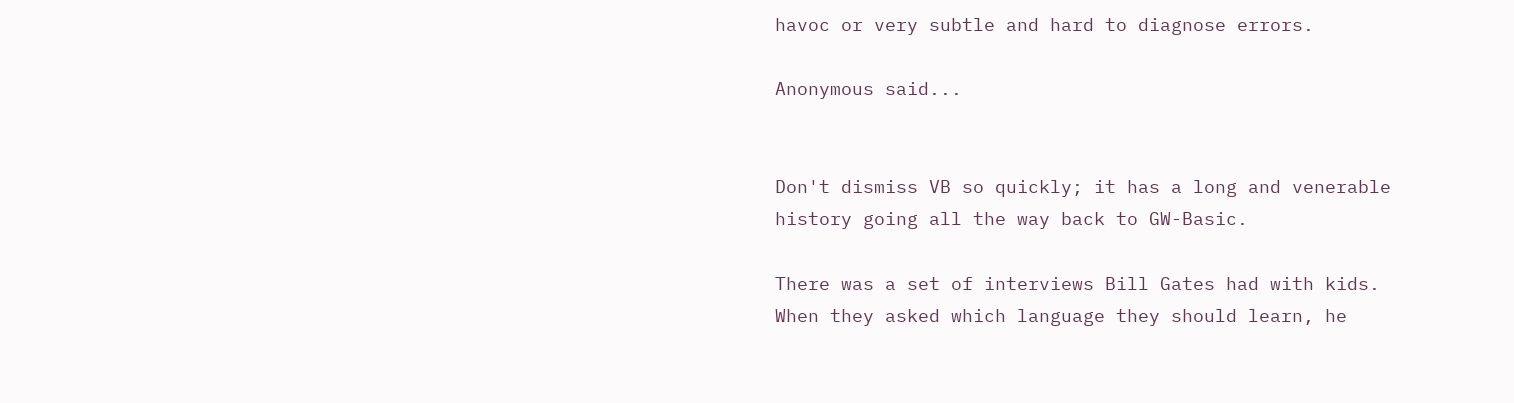havoc or very subtle and hard to diagnose errors.

Anonymous said...


Don't dismiss VB so quickly; it has a long and venerable history going all the way back to GW-Basic.

There was a set of interviews Bill Gates had with kids. When they asked which language they should learn, he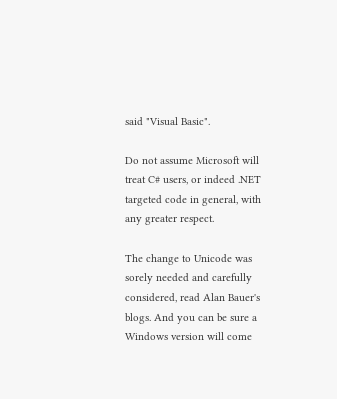said "Visual Basic".

Do not assume Microsoft will treat C# users, or indeed .NET targeted code in general, with any greater respect.

The change to Unicode was sorely needed and carefully considered, read Alan Bauer's blogs. And you can be sure a Windows version will come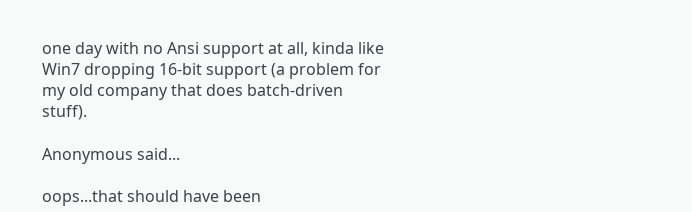one day with no Ansi support at all, kinda like Win7 dropping 16-bit support (a problem for my old company that does batch-driven stuff).

Anonymous said...

oops...that should have been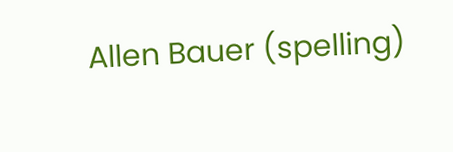Allen Bauer (spelling)